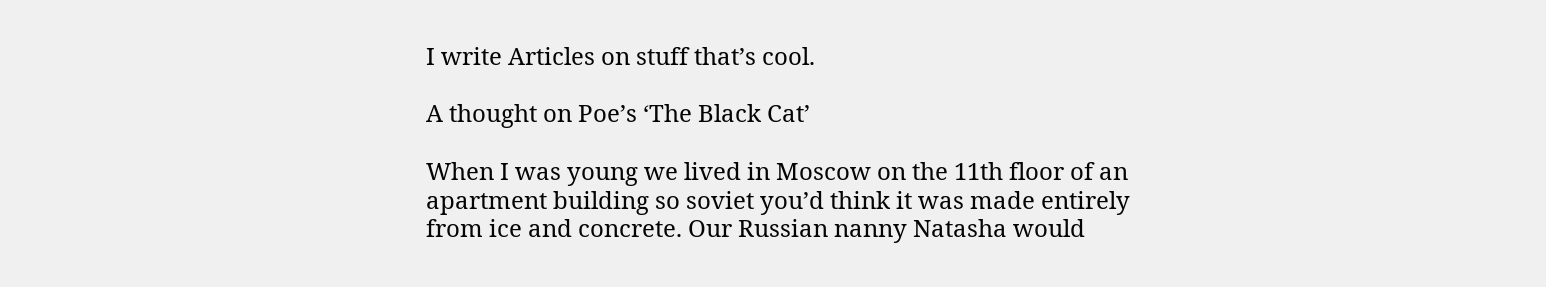I write Articles on stuff that’s cool.

A thought on Poe’s ‘The Black Cat’

When I was young we lived in Moscow on the 11th floor of an apartment building so soviet you’d think it was made entirely from ice and concrete. Our Russian nanny Natasha would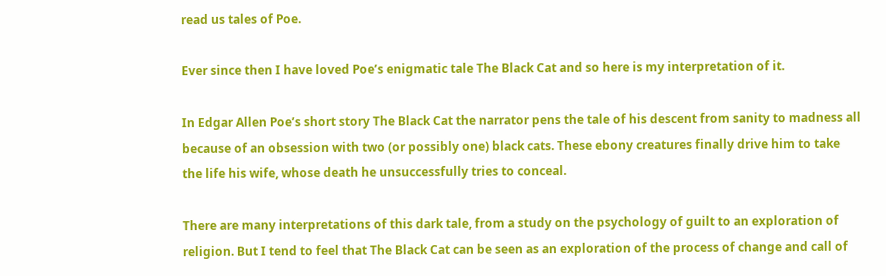read us tales of Poe.

Ever since then I have loved Poe’s enigmatic tale The Black Cat and so here is my interpretation of it.

In Edgar Allen Poe’s short story The Black Cat the narrator pens the tale of his descent from sanity to madness all because of an obsession with two (or possibly one) black cats. These ebony creatures finally drive him to take the life his wife, whose death he unsuccessfully tries to conceal.

There are many interpretations of this dark tale, from a study on the psychology of guilt to an exploration of religion. But I tend to feel that The Black Cat can be seen as an exploration of the process of change and call of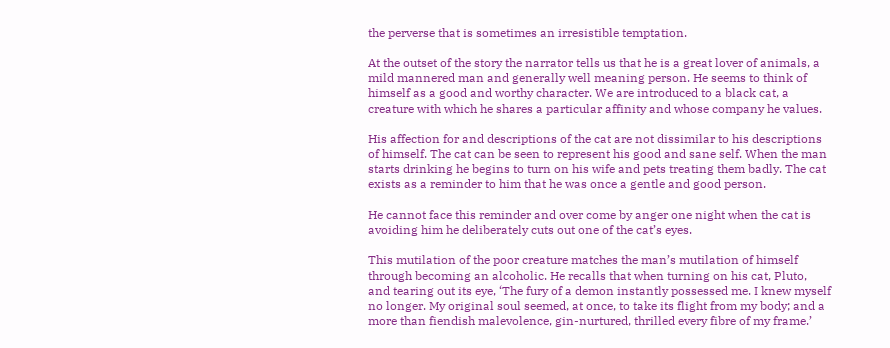the perverse that is sometimes an irresistible temptation.

At the outset of the story the narrator tells us that he is a great lover of animals, a mild mannered man and generally well meaning person. He seems to think of himself as a good and worthy character. We are introduced to a black cat, a creature with which he shares a particular affinity and whose company he values.

His affection for and descriptions of the cat are not dissimilar to his descriptions of himself. The cat can be seen to represent his good and sane self. When the man starts drinking he begins to turn on his wife and pets treating them badly. The cat exists as a reminder to him that he was once a gentle and good person.

He cannot face this reminder and over come by anger one night when the cat is avoiding him he deliberately cuts out one of the cat’s eyes.

This mutilation of the poor creature matches the man’s mutilation of himself through becoming an alcoholic. He recalls that when turning on his cat, Pluto, and tearing out its eye, ‘The fury of a demon instantly possessed me. I knew myself no longer. My original soul seemed, at once, to take its flight from my body; and a more than fiendish malevolence, gin-nurtured, thrilled every fibre of my frame.’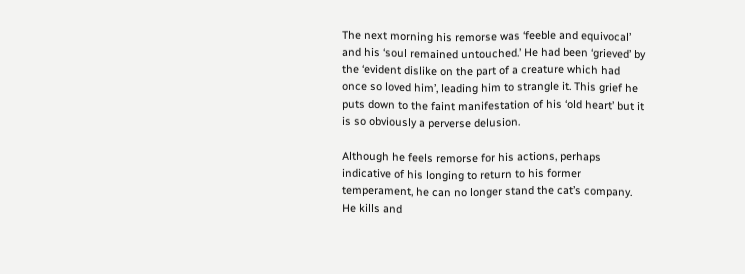The next morning his remorse was ‘feeble and equivocal’ and his ‘soul remained untouched.’ He had been ‘grieved’ by the ‘evident dislike on the part of a creature which had once so loved him’, leading him to strangle it. This grief he puts down to the faint manifestation of his ‘old heart’ but it is so obviously a perverse delusion.

Although he feels remorse for his actions, perhaps indicative of his longing to return to his former temperament, he can no longer stand the cat’s company. He kills and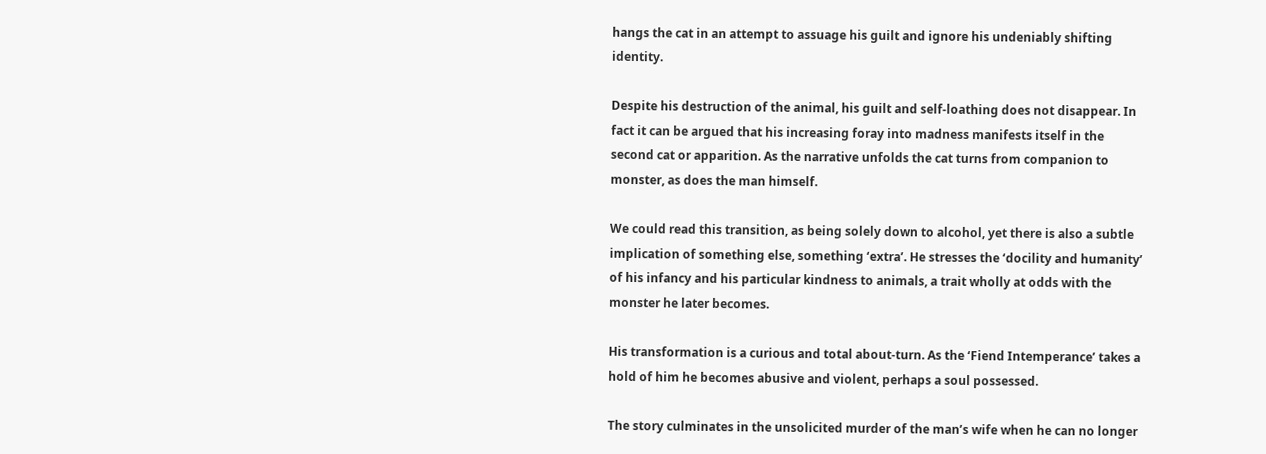hangs the cat in an attempt to assuage his guilt and ignore his undeniably shifting identity.

Despite his destruction of the animal, his guilt and self-loathing does not disappear. In fact it can be argued that his increasing foray into madness manifests itself in the second cat or apparition. As the narrative unfolds the cat turns from companion to monster, as does the man himself.

We could read this transition, as being solely down to alcohol, yet there is also a subtle implication of something else, something ‘extra’. He stresses the ‘docility and humanity’ of his infancy and his particular kindness to animals, a trait wholly at odds with the monster he later becomes.

His transformation is a curious and total about-turn. As the ‘Fiend Intemperance’ takes a hold of him he becomes abusive and violent, perhaps a soul possessed.

The story culminates in the unsolicited murder of the man’s wife when he can no longer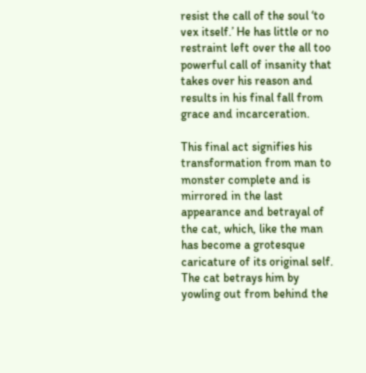resist the call of the soul ‘to vex itself.’ He has little or no restraint left over the all too powerful call of insanity that takes over his reason and results in his final fall from grace and incarceration.

This final act signifies his transformation from man to monster complete and is mirrored in the last appearance and betrayal of the cat, which, like the man has become a grotesque caricature of its original self. The cat betrays him by yowling out from behind the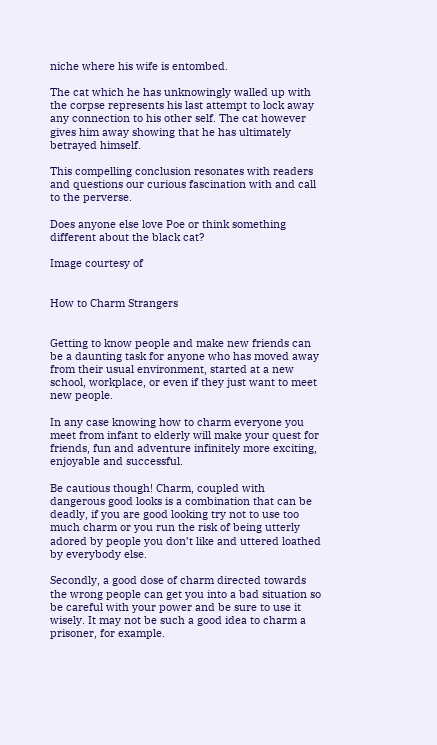niche where his wife is entombed.

The cat which he has unknowingly walled up with the corpse represents his last attempt to lock away any connection to his other self. The cat however gives him away showing that he has ultimately betrayed himself.

This compelling conclusion resonates with readers and questions our curious fascination with and call to the perverse.

Does anyone else love Poe or think something different about the black cat?

Image courtesy of


How to Charm Strangers


Getting to know people and make new friends can be a daunting task for anyone who has moved away from their usual environment, started at a new school, workplace, or even if they just want to meet new people.

In any case knowing how to charm everyone you meet from infant to elderly will make your quest for friends, fun and adventure infinitely more exciting, enjoyable and successful.

Be cautious though! Charm, coupled with dangerous good looks is a combination that can be deadly, if you are good looking try not to use too much charm or you run the risk of being utterly adored by people you don’t like and uttered loathed by everybody else.

Secondly, a good dose of charm directed towards the wrong people can get you into a bad situation so be careful with your power and be sure to use it wisely. It may not be such a good idea to charm a prisoner, for example.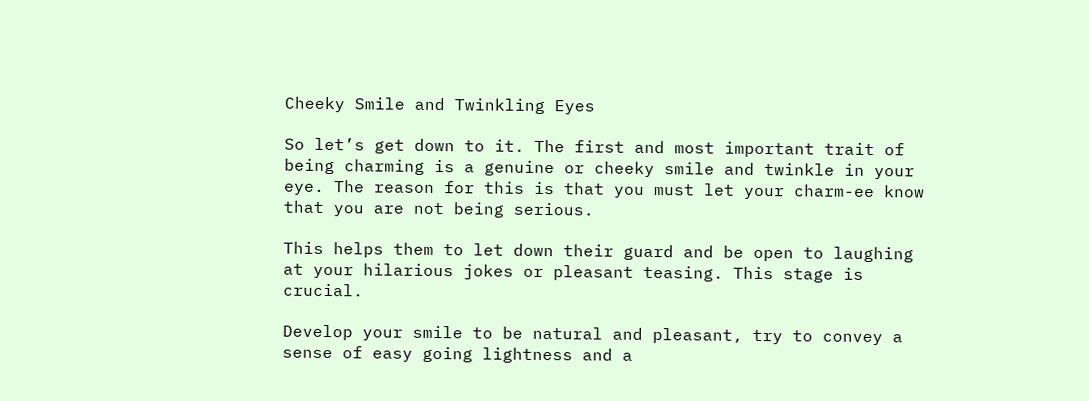Cheeky Smile and Twinkling Eyes

So let’s get down to it. The first and most important trait of being charming is a genuine or cheeky smile and twinkle in your eye. The reason for this is that you must let your charm-ee know that you are not being serious.

This helps them to let down their guard and be open to laughing at your hilarious jokes or pleasant teasing. This stage is crucial.

Develop your smile to be natural and pleasant, try to convey a sense of easy going lightness and a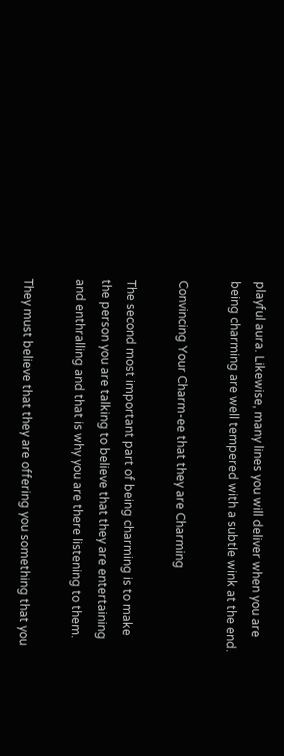playful aura. Likewise, many lines you will deliver when you are being charming are well tempered with a subtle wink at the end.

Convincing Your Charm-ee that they are Charming

The second most important part of being charming is to make the person you are talking to believe that they are entertaining and enthralling and that is why you are there listening to them.

They must believe that they are offering you something that you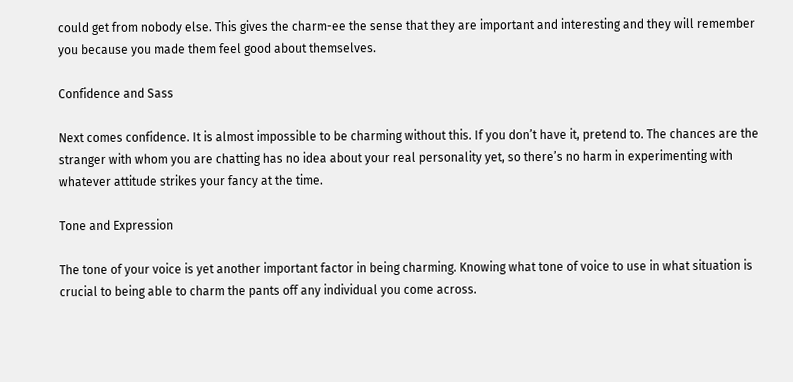could get from nobody else. This gives the charm-ee the sense that they are important and interesting and they will remember you because you made them feel good about themselves.

Confidence and Sass

Next comes confidence. It is almost impossible to be charming without this. If you don’t have it, pretend to. The chances are the stranger with whom you are chatting has no idea about your real personality yet, so there’s no harm in experimenting with whatever attitude strikes your fancy at the time.

Tone and Expression

The tone of your voice is yet another important factor in being charming. Knowing what tone of voice to use in what situation is crucial to being able to charm the pants off any individual you come across.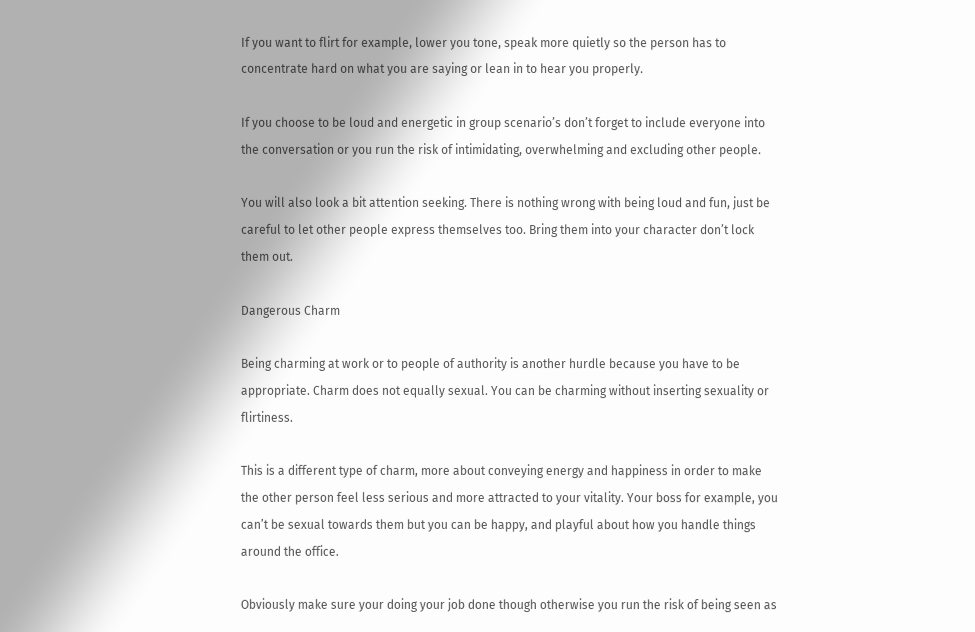If you want to flirt for example, lower you tone, speak more quietly so the person has to concentrate hard on what you are saying or lean in to hear you properly.

If you choose to be loud and energetic in group scenario’s don’t forget to include everyone into the conversation or you run the risk of intimidating, overwhelming and excluding other people.

You will also look a bit attention seeking. There is nothing wrong with being loud and fun, just be careful to let other people express themselves too. Bring them into your character don’t lock them out.

Dangerous Charm

Being charming at work or to people of authority is another hurdle because you have to be appropriate. Charm does not equally sexual. You can be charming without inserting sexuality or flirtiness.

This is a different type of charm, more about conveying energy and happiness in order to make the other person feel less serious and more attracted to your vitality. Your boss for example, you can’t be sexual towards them but you can be happy, and playful about how you handle things around the office.

Obviously make sure your doing your job done though otherwise you run the risk of being seen as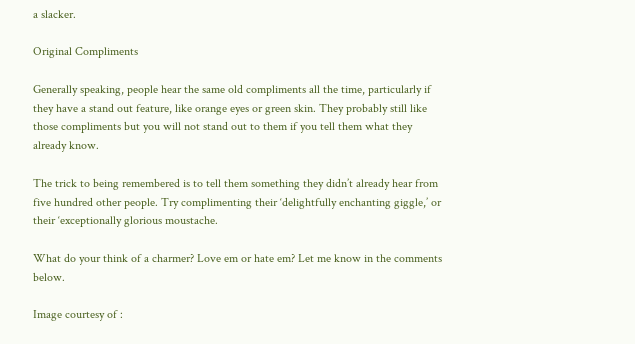a slacker.

Original Compliments

Generally speaking, people hear the same old compliments all the time, particularly if they have a stand out feature, like orange eyes or green skin. They probably still like those compliments but you will not stand out to them if you tell them what they already know.

The trick to being remembered is to tell them something they didn’t already hear from five hundred other people. Try complimenting their ‘delightfully enchanting giggle,’ or their ‘exceptionally glorious moustache.

What do your think of a charmer? Love em or hate em? Let me know in the comments below.

Image courtesy of :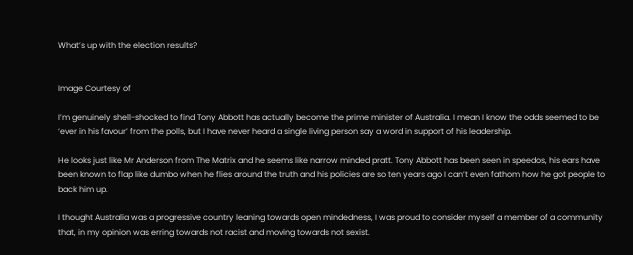What’s up with the election results?


Image Courtesy of

I’m genuinely shell-shocked to find Tony Abbott has actually become the prime minister of Australia. I mean I know the odds seemed to be ‘ever in his favour’ from the polls, but I have never heard a single living person say a word in support of his leadership.

He looks just like Mr Anderson from The Matrix and he seems like narrow minded pratt. Tony Abbott has been seen in speedos, his ears have been known to flap like dumbo when he flies around the truth and his policies are so ten years ago I can’t even fathom how he got people to back him up.

I thought Australia was a progressive country leaning towards open mindedness, I was proud to consider myself a member of a community that, in my opinion was erring towards not racist and moving towards not sexist.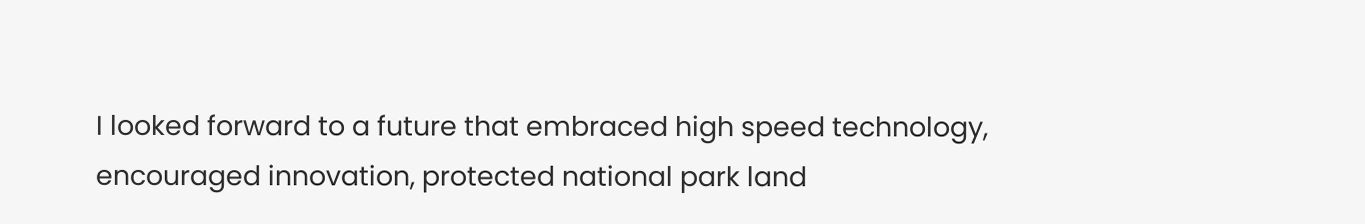I looked forward to a future that embraced high speed technology, encouraged innovation, protected national park land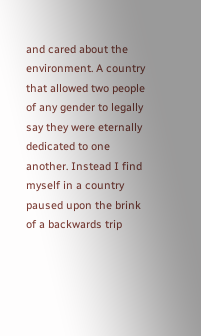and cared about the environment. A country that allowed two people of any gender to legally say they were eternally dedicated to one another. Instead I find myself in a country paused upon the brink of a backwards trip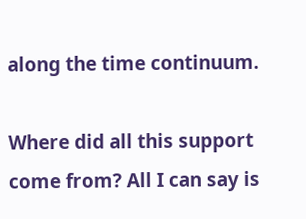along the time continuum.

Where did all this support come from? All I can say is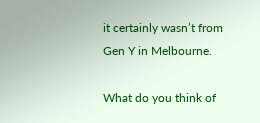it certainly wasn’t from Gen Y in Melbourne.

What do you think of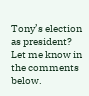Tony’s election as president? Let me know in the comments below.